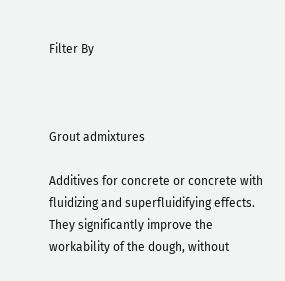Filter By



Grout admixtures

Additives for concrete or concrete with fluidizing and superfluidifying effects. They significantly improve the workability of the dough, without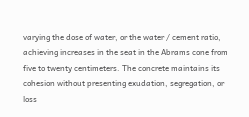varying the dose of water, or the water / cement ratio, achieving increases in the seat in the Abrams cone from five to twenty centimeters. The concrete maintains its cohesion without presenting exudation, segregation, or loss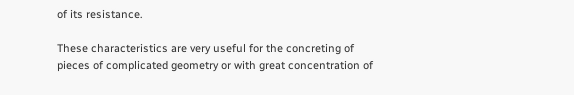of its resistance.

These characteristics are very useful for the concreting of pieces of complicated geometry or with great concentration of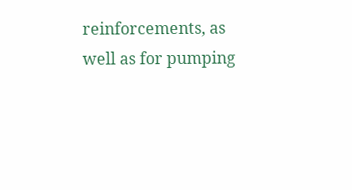reinforcements, as well as for pumping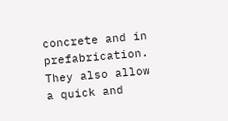concrete and in prefabrication. They also allow a quick and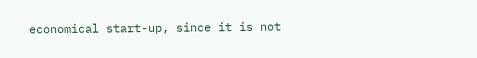economical start-up, since it is not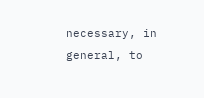necessary, in general, to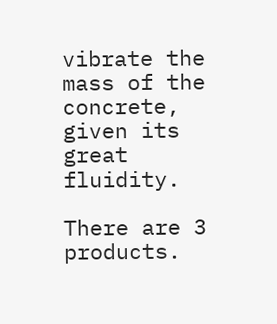vibrate the mass of the concrete, given its great fluidity.

There are 3 products.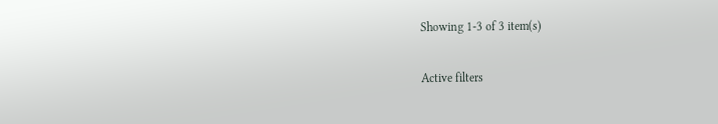Showing 1-3 of 3 item(s)

Active filters